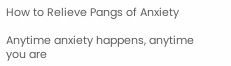How to Relieve Pangs of Anxiety

Anytime anxiety happens, anytime you are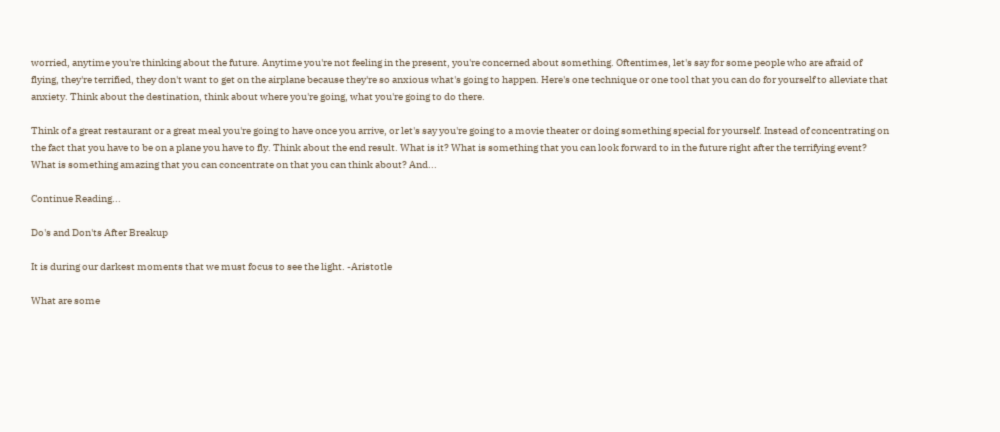worried, anytime you're thinking about the future. Anytime you're not feeling in the present, you're concerned about something. Oftentimes, let's say for some people who are afraid of flying, they're terrified, they don't want to get on the airplane because they're so anxious what's going to happen. Here's one technique or one tool that you can do for yourself to alleviate that anxiety. Think about the destination, think about where you're going, what you're going to do there.

Think of a great restaurant or a great meal you're going to have once you arrive, or let's say you're going to a movie theater or doing something special for yourself. Instead of concentrating on the fact that you have to be on a plane you have to fly. Think about the end result. What is it? What is something that you can look forward to in the future right after the terrifying event? What is something amazing that you can concentrate on that you can think about? And...

Continue Reading...

Do's and Don'ts After Breakup

It is during our darkest moments that we must focus to see the light. -Aristotle

What are some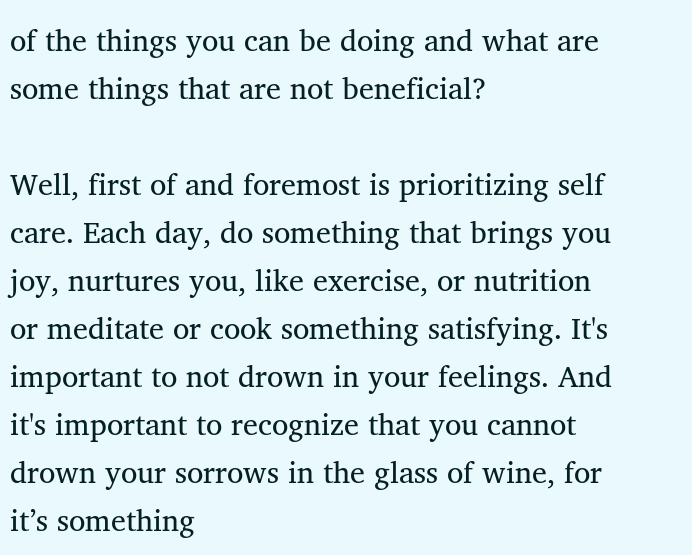of the things you can be doing and what are some things that are not beneficial?

Well, first of and foremost is prioritizing self care. Each day, do something that brings you joy, nurtures you, like exercise, or nutrition or meditate or cook something satisfying. It's important to not drown in your feelings. And it's important to recognize that you cannot drown your sorrows in the glass of wine, for it’s something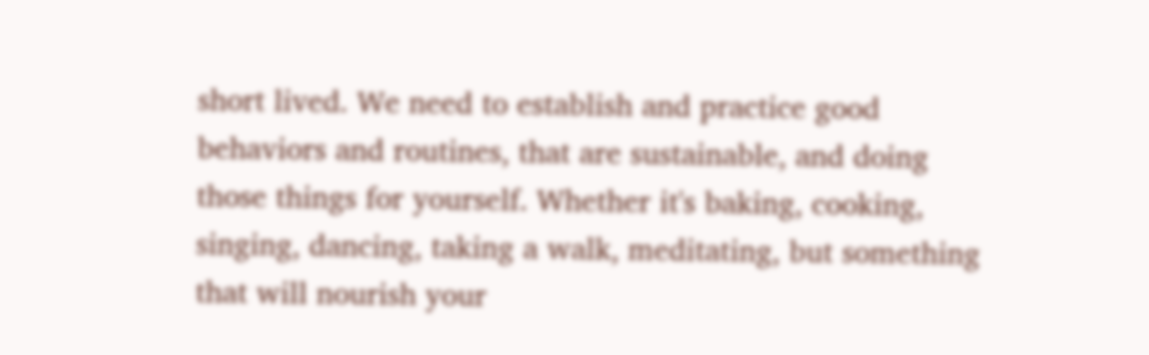short lived. We need to establish and practice good behaviors and routines, that are sustainable, and doing those things for yourself. Whether it's baking, cooking, singing, dancing, taking a walk, meditating, but something that will nourish your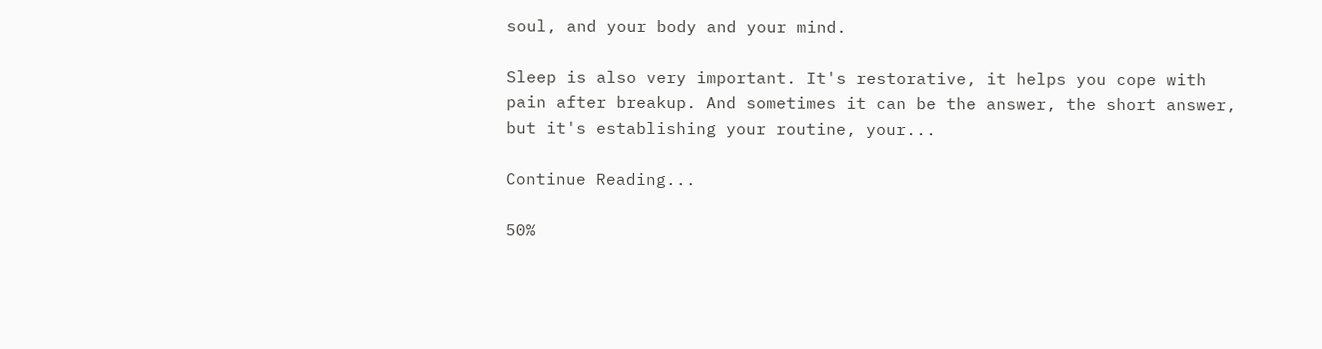soul, and your body and your mind.

Sleep is also very important. It's restorative, it helps you cope with pain after breakup. And sometimes it can be the answer, the short answer, but it's establishing your routine, your...

Continue Reading...

50%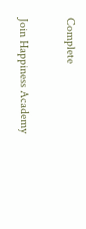Complete

Join Happiness Academy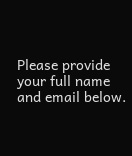Please provide your full name and email below.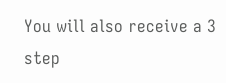You will also receive a 3 step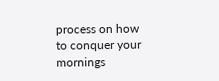process on how to conquer your mornings